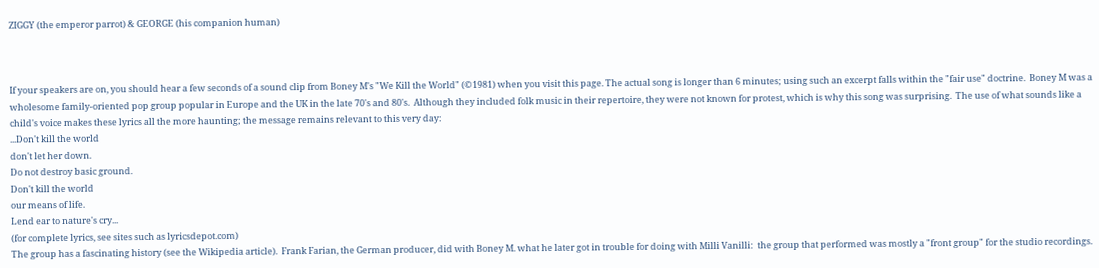ZIGGY (the emperor parrot) & GEORGE (his companion human)



If your speakers are on, you should hear a few seconds of a sound clip from Boney M's "We Kill the World" (©1981) when you visit this page. The actual song is longer than 6 minutes; using such an excerpt falls within the "fair use" doctrine.  Boney M was a wholesome family-oriented pop group popular in Europe and the UK in the late 70's and 80's.  Although they included folk music in their repertoire, they were not known for protest, which is why this song was surprising.  The use of what sounds like a child's voice makes these lyrics all the more haunting; the message remains relevant to this very day:
...Don't kill the world
don't let her down.
Do not destroy basic ground.
Don't kill the world
our means of life.
Lend ear to nature's cry...
(for complete lyrics, see sites such as lyricsdepot.com)
The group has a fascinating history (see the Wikipedia article).  Frank Farian, the German producer, did with Boney M. what he later got in trouble for doing with Milli Vanilli:  the group that performed was mostly a "front group" for the studio recordings.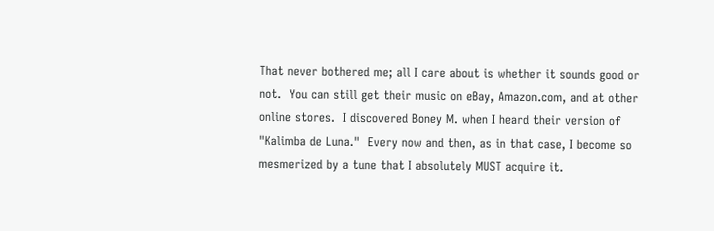That never bothered me; all I care about is whether it sounds good or not.  You can still get their music on eBay, Amazon.com, and at other online stores.  I discovered Boney M. when I heard their version of "Kalimba de Luna."  Every now and then, as in that case, I become so mesmerized by a tune that I absolutely MUST acquire it.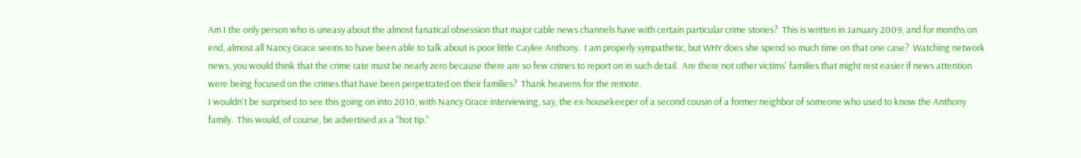Am I the only person who is uneasy about the almost fanatical obsession that major cable news channels have with certain particular crime stories?  This is written in January 2009, and for months on end, almost all Nancy Grace seems to have been able to talk about is poor little Caylee Anthony.  I am properly sympathetic, but WHY does she spend so much time on that one case?  Watching network news, you would think that the crime rate must be nearly zero because there are so few crimes to report on in such detail.  Are there not other victims' families that might rest easier if news attention were being focused on the crimes that have been perpetrated on their families?  Thank heavens for the remote.
I wouldn't be surprised to see this going on into 2010, with Nancy Grace interviewing, say, the ex-housekeeper of a second cousin of a former neighbor of someone who used to know the Anthony family.  This would, of course, be advertised as a "hot tip."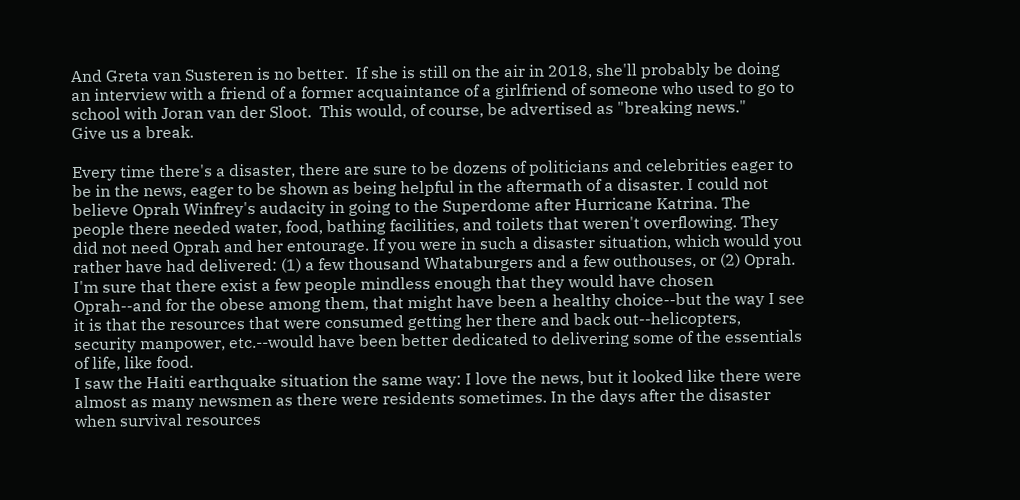And Greta van Susteren is no better.  If she is still on the air in 2018, she'll probably be doing an interview with a friend of a former acquaintance of a girlfriend of someone who used to go to school with Joran van der Sloot.  This would, of course, be advertised as "breaking news."
Give us a break.

Every time there's a disaster, there are sure to be dozens of politicians and celebrities eager to be in the news, eager to be shown as being helpful in the aftermath of a disaster. I could not believe Oprah Winfrey's audacity in going to the Superdome after Hurricane Katrina. The people there needed water, food, bathing facilities, and toilets that weren't overflowing. They did not need Oprah and her entourage. If you were in such a disaster situation, which would you rather have had delivered: (1) a few thousand Whataburgers and a few outhouses, or (2) Oprah. I'm sure that there exist a few people mindless enough that they would have chosen Oprah--and for the obese among them, that might have been a healthy choice--but the way I see it is that the resources that were consumed getting her there and back out--helicopters, security manpower, etc.--would have been better dedicated to delivering some of the essentials of life, like food.
I saw the Haiti earthquake situation the same way: I love the news, but it looked like there were almost as many newsmen as there were residents sometimes. In the days after the disaster when survival resources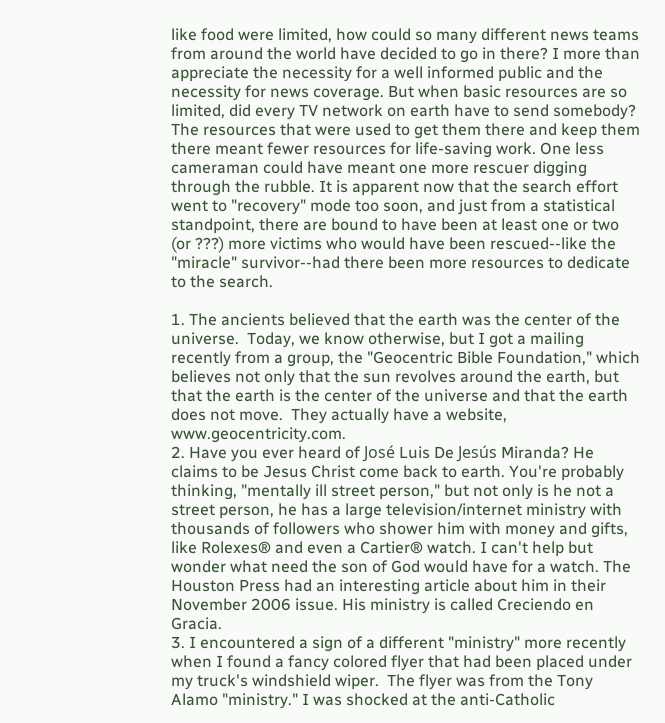like food were limited, how could so many different news teams from around the world have decided to go in there? I more than appreciate the necessity for a well informed public and the necessity for news coverage. But when basic resources are so limited, did every TV network on earth have to send somebody? The resources that were used to get them there and keep them there meant fewer resources for life-saving work. One less cameraman could have meant one more rescuer digging through the rubble. It is apparent now that the search effort went to "recovery" mode too soon, and just from a statistical standpoint, there are bound to have been at least one or two (or ???) more victims who would have been rescued--like the "miracle" survivor--had there been more resources to dedicate to the search.

1. The ancients believed that the earth was the center of the universe.  Today, we know otherwise, but I got a mailing recently from a group, the "Geocentric Bible Foundation," which believes not only that the sun revolves around the earth, but that the earth is the center of the universe and that the earth does not move.  They actually have a website, www.geocentricity.com.
2. Have you ever heard of José Luis De Jesús Miranda? He claims to be Jesus Christ come back to earth. You're probably thinking, "mentally ill street person," but not only is he not a street person, he has a large television/internet ministry with thousands of followers who shower him with money and gifts, like Rolexes® and even a Cartier® watch. I can't help but wonder what need the son of God would have for a watch. The Houston Press had an interesting article about him in their November 2006 issue. His ministry is called Creciendo en Gracia.
3. I encountered a sign of a different "ministry" more recently when I found a fancy colored flyer that had been placed under my truck's windshield wiper.  The flyer was from the Tony Alamo "ministry." I was shocked at the anti-Catholic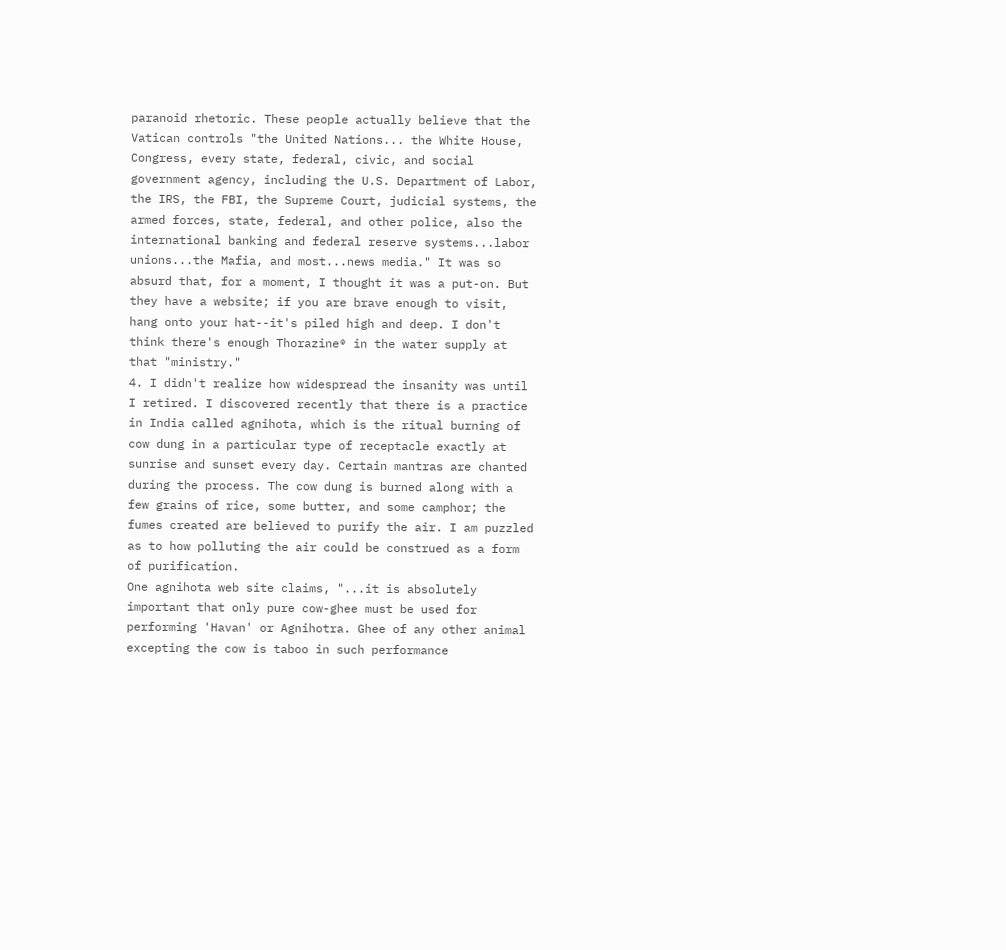paranoid rhetoric. These people actually believe that the Vatican controls "the United Nations... the White House, Congress, every state, federal, civic, and social government agency, including the U.S. Department of Labor, the IRS, the FBI, the Supreme Court, judicial systems, the armed forces, state, federal, and other police, also the international banking and federal reserve systems...labor unions...the Mafia, and most...news media." It was so absurd that, for a moment, I thought it was a put-on. But they have a website; if you are brave enough to visit, hang onto your hat--it's piled high and deep. I don't think there's enough Thorazine® in the water supply at that "ministry."
4. I didn't realize how widespread the insanity was until I retired. I discovered recently that there is a practice in India called agnihota, which is the ritual burning of cow dung in a particular type of receptacle exactly at sunrise and sunset every day. Certain mantras are chanted during the process. The cow dung is burned along with a few grains of rice, some butter, and some camphor; the fumes created are believed to purify the air. I am puzzled as to how polluting the air could be construed as a form of purification.
One agnihota web site claims, "...it is absolutely important that only pure cow-ghee must be used for performing 'Havan' or Agnihotra. Ghee of any other animal excepting the cow is taboo in such performance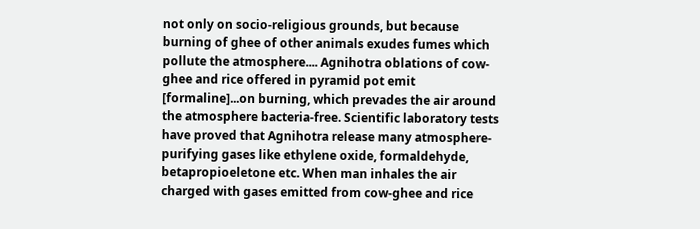not only on socio-religious grounds, but because burning of ghee of other animals exudes fumes which pollute the atmosphere.... Agnihotra oblations of cow-ghee and rice offered in pyramid pot emit [formaline]...on burning, which prevades the air around the atmosphere bacteria-free. Scientific laboratory tests have proved that Agnihotra release many atmosphere-purifying gases like ethylene oxide, formaldehyde, betapropioeletone etc. When man inhales the air charged with gases emitted from cow-ghee and rice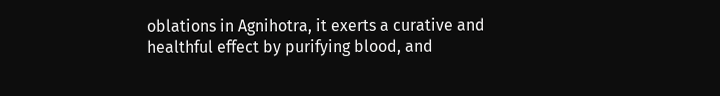oblations in Agnihotra, it exerts a curative and healthful effect by purifying blood, and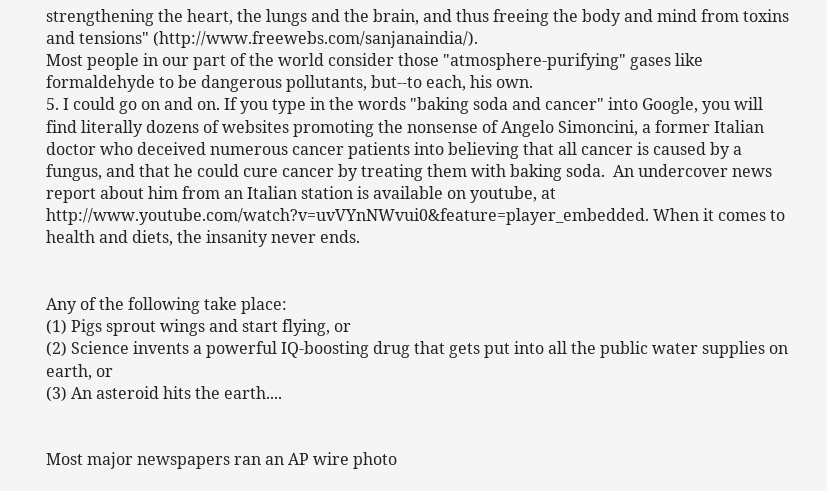strengthening the heart, the lungs and the brain, and thus freeing the body and mind from toxins and tensions" (http://www.freewebs.com/sanjanaindia/).
Most people in our part of the world consider those "atmosphere-purifying" gases like formaldehyde to be dangerous pollutants, but--to each, his own.
5. I could go on and on. If you type in the words "baking soda and cancer" into Google, you will find literally dozens of websites promoting the nonsense of Angelo Simoncini, a former Italian doctor who deceived numerous cancer patients into believing that all cancer is caused by a fungus, and that he could cure cancer by treating them with baking soda.  An undercover news report about him from an Italian station is available on youtube, at http://www.youtube.com/watch?v=uvVYnNWvui0&feature=player_embedded. When it comes to health and diets, the insanity never ends.


Any of the following take place:
(1) Pigs sprout wings and start flying, or
(2) Science invents a powerful IQ-boosting drug that gets put into all the public water supplies on earth, or
(3) An asteroid hits the earth....


Most major newspapers ran an AP wire photo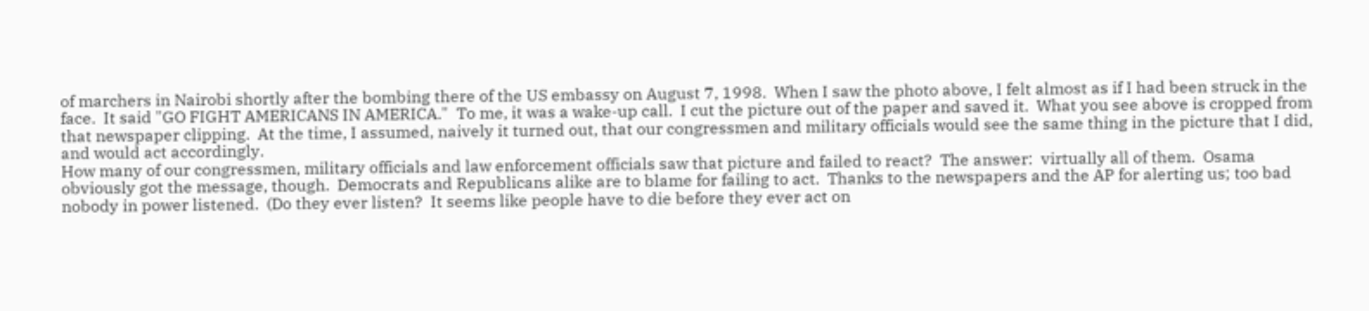of marchers in Nairobi shortly after the bombing there of the US embassy on August 7, 1998.  When I saw the photo above, I felt almost as if I had been struck in the face.  It said "GO FIGHT AMERICANS IN AMERICA."  To me, it was a wake-up call.  I cut the picture out of the paper and saved it.  What you see above is cropped from that newspaper clipping.  At the time, I assumed, naively it turned out, that our congressmen and military officials would see the same thing in the picture that I did, and would act accordingly.
How many of our congressmen, military officials and law enforcement officials saw that picture and failed to react?  The answer:  virtually all of them.  Osama obviously got the message, though.  Democrats and Republicans alike are to blame for failing to act.  Thanks to the newspapers and the AP for alerting us; too bad nobody in power listened.  (Do they ever listen?  It seems like people have to die before they ever act on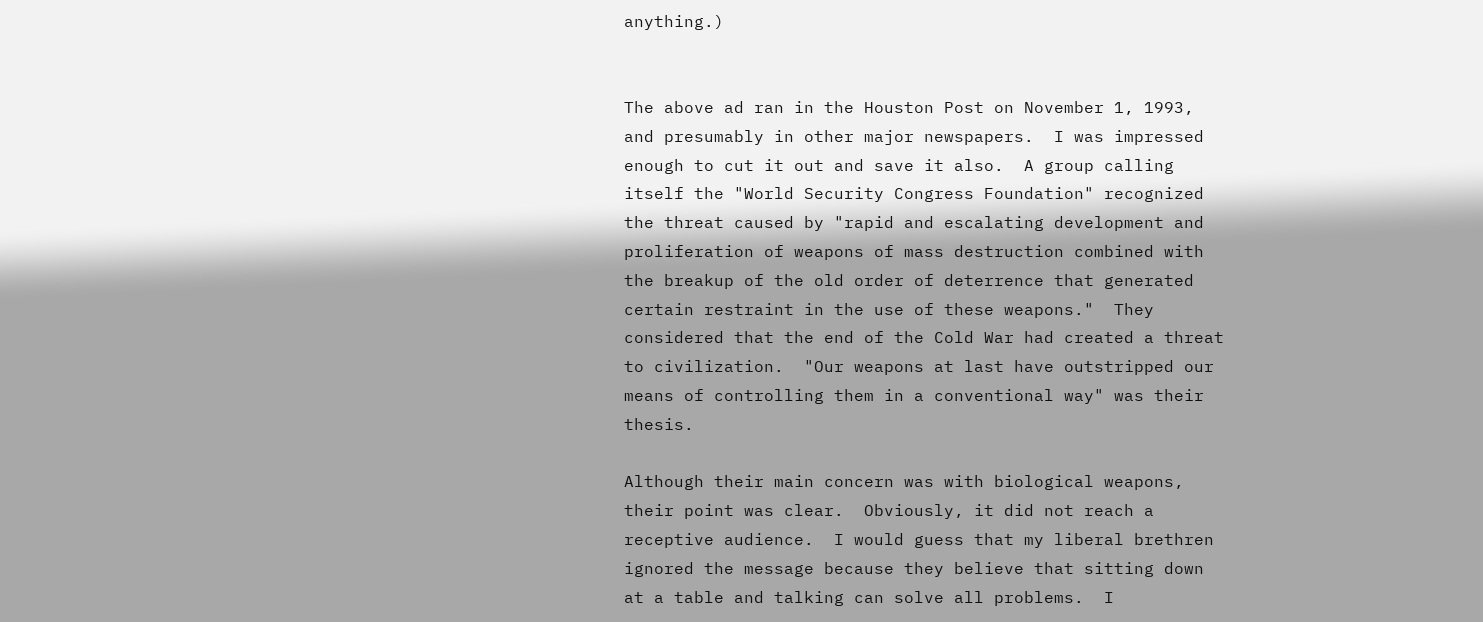anything.)


The above ad ran in the Houston Post on November 1, 1993, and presumably in other major newspapers.  I was impressed enough to cut it out and save it also.  A group calling itself the "World Security Congress Foundation" recognized the threat caused by "rapid and escalating development and proliferation of weapons of mass destruction combined with the breakup of the old order of deterrence that generated certain restraint in the use of these weapons."  They considered that the end of the Cold War had created a threat to civilization.  "Our weapons at last have outstripped our means of controlling them in a conventional way" was their thesis.

Although their main concern was with biological weapons, their point was clear.  Obviously, it did not reach a receptive audience.  I would guess that my liberal brethren ignored the message because they believe that sitting down at a table and talking can solve all problems.  I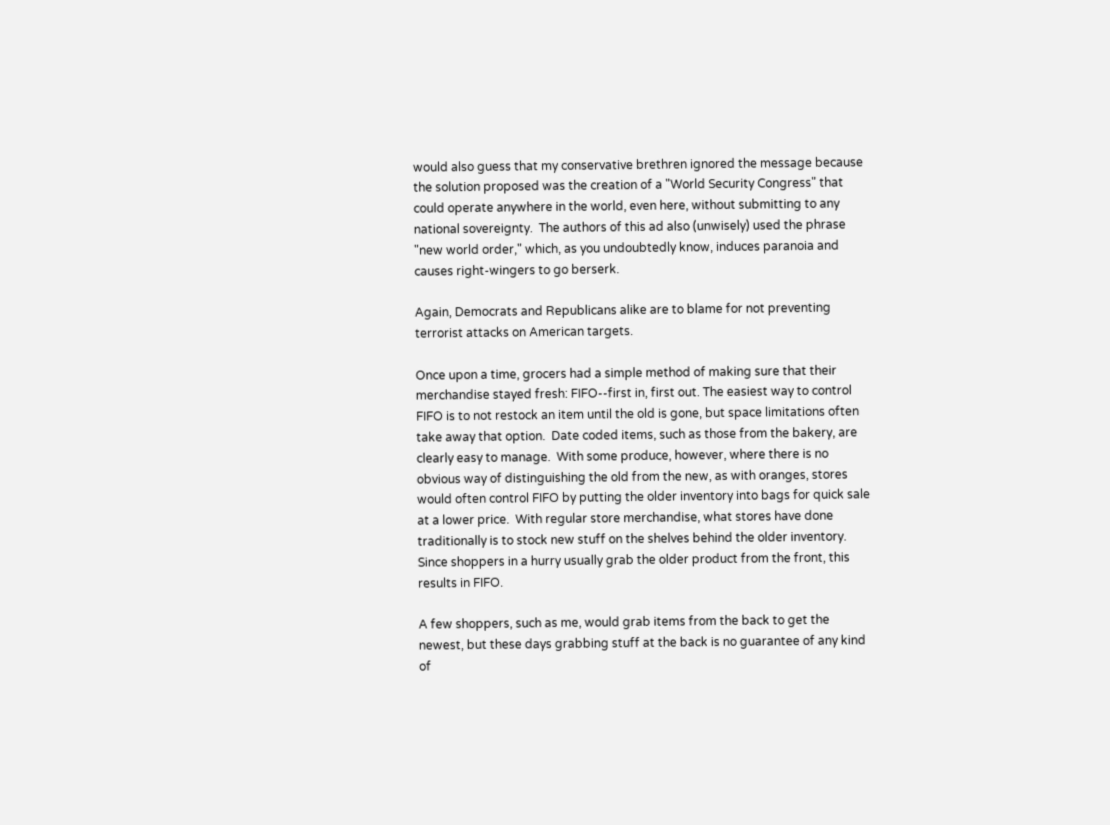would also guess that my conservative brethren ignored the message because the solution proposed was the creation of a "World Security Congress" that could operate anywhere in the world, even here, without submitting to any national sovereignty.  The authors of this ad also (unwisely) used the phrase "new world order," which, as you undoubtedly know, induces paranoia and causes right-wingers to go berserk.

Again, Democrats and Republicans alike are to blame for not preventing terrorist attacks on American targets.

Once upon a time, grocers had a simple method of making sure that their merchandise stayed fresh: FIFO--first in, first out. The easiest way to control FIFO is to not restock an item until the old is gone, but space limitations often take away that option.  Date coded items, such as those from the bakery, are clearly easy to manage.  With some produce, however, where there is no obvious way of distinguishing the old from the new, as with oranges, stores would often control FIFO by putting the older inventory into bags for quick sale at a lower price.  With regular store merchandise, what stores have done traditionally is to stock new stuff on the shelves behind the older inventory.  Since shoppers in a hurry usually grab the older product from the front, this results in FIFO.

A few shoppers, such as me, would grab items from the back to get the newest, but these days grabbing stuff at the back is no guarantee of any kind of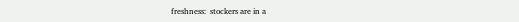freshness:  stockers are in a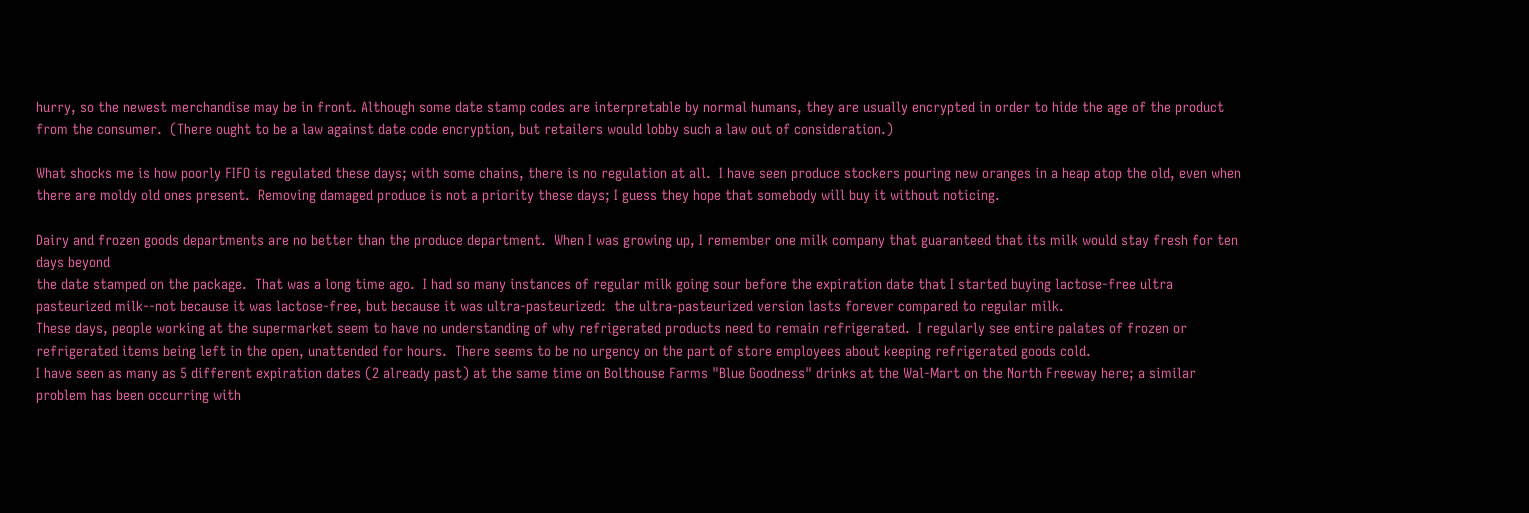hurry, so the newest merchandise may be in front. Although some date stamp codes are interpretable by normal humans, they are usually encrypted in order to hide the age of the product from the consumer.  (There ought to be a law against date code encryption, but retailers would lobby such a law out of consideration.)

What shocks me is how poorly FIFO is regulated these days; with some chains, there is no regulation at all.  I have seen produce stockers pouring new oranges in a heap atop the old, even when there are moldy old ones present.  Removing damaged produce is not a priority these days; I guess they hope that somebody will buy it without noticing.

Dairy and frozen goods departments are no better than the produce department.  When I was growing up, I remember one milk company that guaranteed that its milk would stay fresh for ten days beyond
the date stamped on the package.  That was a long time ago.  I had so many instances of regular milk going sour before the expiration date that I started buying lactose-free ultra pasteurized milk--not because it was lactose-free, but because it was ultra-pasteurized:  the ultra-pasteurized version lasts forever compared to regular milk.
These days, people working at the supermarket seem to have no understanding of why refrigerated products need to remain refrigerated.  I regularly see entire palates of frozen or refrigerated items being left in the open, unattended for hours.  There seems to be no urgency on the part of store employees about keeping refrigerated goods cold.
I have seen as many as 5 different expiration dates (2 already past) at the same time on Bolthouse Farms "Blue Goodness" drinks at the Wal-Mart on the North Freeway here; a similar problem has been occurring with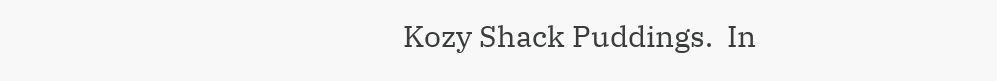Kozy Shack Puddings.  In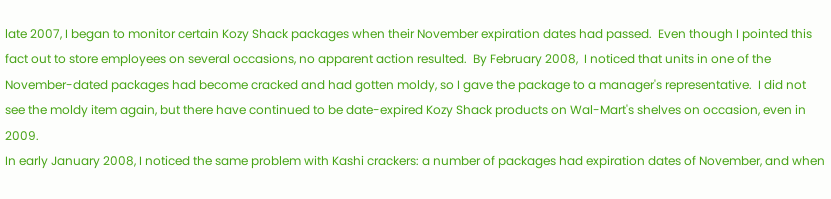late 2007, I began to monitor certain Kozy Shack packages when their November expiration dates had passed.  Even though I pointed this fact out to store employees on several occasions, no apparent action resulted.  By February 2008,  I noticed that units in one of the November-dated packages had become cracked and had gotten moldy, so I gave the package to a manager's representative.  I did not see the moldy item again, but there have continued to be date-expired Kozy Shack products on Wal-Mart's shelves on occasion, even in 2009.
In early January 2008, I noticed the same problem with Kashi crackers: a number of packages had expiration dates of November, and when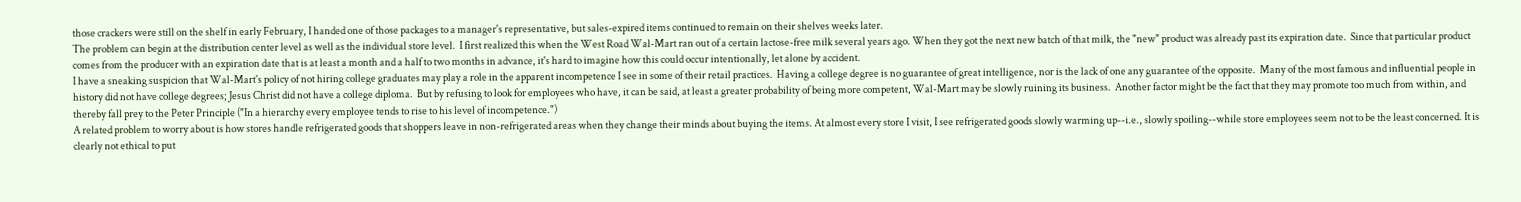those crackers were still on the shelf in early February, I handed one of those packages to a manager's representative, but sales-expired items continued to remain on their shelves weeks later.
The problem can begin at the distribution center level as well as the individual store level.  I first realized this when the West Road Wal-Mart ran out of a certain lactose-free milk several years ago. When they got the next new batch of that milk, the "new" product was already past its expiration date.  Since that particular product comes from the producer with an expiration date that is at least a month and a half to two months in advance, it's hard to imagine how this could occur intentionally, let alone by accident.
I have a sneaking suspicion that Wal-Mart's policy of not hiring college graduates may play a role in the apparent incompetence I see in some of their retail practices.  Having a college degree is no guarantee of great intelligence, nor is the lack of one any guarantee of the opposite.  Many of the most famous and influential people in history did not have college degrees; Jesus Christ did not have a college diploma.  But by refusing to look for employees who have, it can be said, at least a greater probability of being more competent, Wal-Mart may be slowly ruining its business.  Another factor might be the fact that they may promote too much from within, and thereby fall prey to the Peter Principle ("In a hierarchy every employee tends to rise to his level of incompetence.")
A related problem to worry about is how stores handle refrigerated goods that shoppers leave in non-refrigerated areas when they change their minds about buying the items. At almost every store I visit, I see refrigerated goods slowly warming up--i.e., slowly spoiling--while store employees seem not to be the least concerned. It is clearly not ethical to put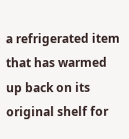a refrigerated item that has warmed up back on its original shelf for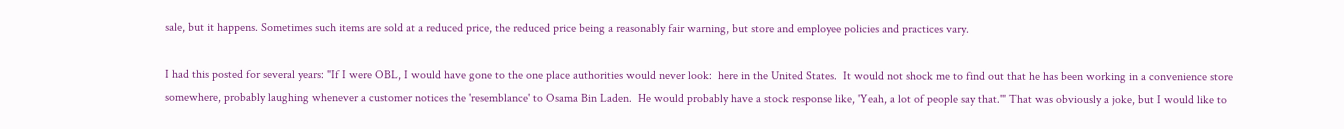sale, but it happens. Sometimes such items are sold at a reduced price, the reduced price being a reasonably fair warning, but store and employee policies and practices vary.

I had this posted for several years: "If I were OBL, I would have gone to the one place authorities would never look:  here in the United States.  It would not shock me to find out that he has been working in a convenience store somewhere, probably laughing whenever a customer notices the 'resemblance' to Osama Bin Laden.  He would probably have a stock response like, 'Yeah, a lot of people say that.'" That was obviously a joke, but I would like to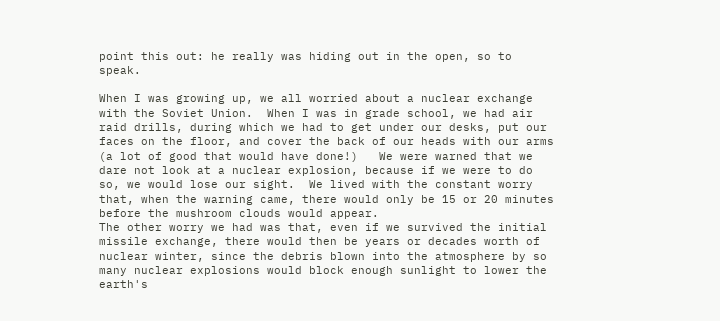point this out: he really was hiding out in the open, so to speak.

When I was growing up, we all worried about a nuclear exchange with the Soviet Union.  When I was in grade school, we had air raid drills, during which we had to get under our desks, put our faces on the floor, and cover the back of our heads with our arms (a lot of good that would have done!)   We were warned that we dare not look at a nuclear explosion, because if we were to do so, we would lose our sight.  We lived with the constant worry that, when the warning came, there would only be 15 or 20 minutes before the mushroom clouds would appear.
The other worry we had was that, even if we survived the initial missile exchange, there would then be years or decades worth of nuclear winter, since the debris blown into the atmosphere by so many nuclear explosions would block enough sunlight to lower the earth's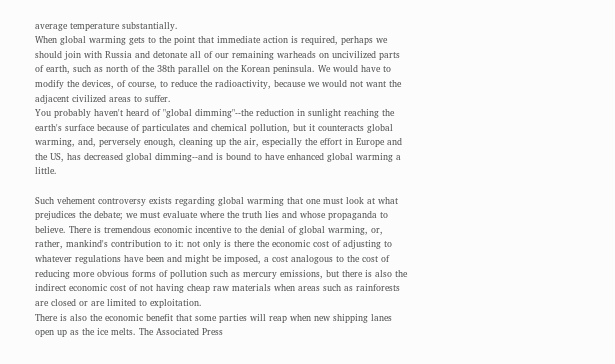average temperature substantially.
When global warming gets to the point that immediate action is required, perhaps we should join with Russia and detonate all of our remaining warheads on uncivilized parts of earth, such as north of the 38th parallel on the Korean peninsula. We would have to modify the devices, of course, to reduce the radioactivity, because we would not want the adjacent civilized areas to suffer.
You probably haven't heard of "global dimming"--the reduction in sunlight reaching the earth's surface because of particulates and chemical pollution, but it counteracts global warming, and, perversely enough, cleaning up the air, especially the effort in Europe and the US, has decreased global dimming--and is bound to have enhanced global warming a little.

Such vehement controversy exists regarding global warming that one must look at what prejudices the debate; we must evaluate where the truth lies and whose propaganda to believe. There is tremendous economic incentive to the denial of global warming, or, rather, mankind's contribution to it: not only is there the economic cost of adjusting to whatever regulations have been and might be imposed, a cost analogous to the cost of reducing more obvious forms of pollution such as mercury emissions, but there is also the indirect economic cost of not having cheap raw materials when areas such as rainforests are closed or are limited to exploitation.
There is also the economic benefit that some parties will reap when new shipping lanes open up as the ice melts. The Associated Press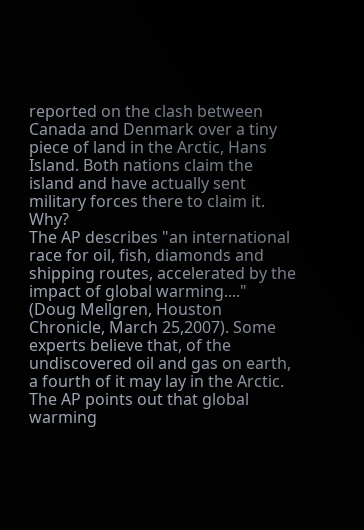reported on the clash between Canada and Denmark over a tiny piece of land in the Arctic, Hans Island. Both nations claim the island and have actually sent military forces there to claim it. Why?
The AP describes "an international race for oil, fish, diamonds and shipping routes, accelerated by the impact of global warming...." (Doug Mellgren, Houston Chronicle, March 25,2007). Some experts believe that, of the undiscovered oil and gas on earth, a fourth of it may lay in the Arctic.
The AP points out that global warming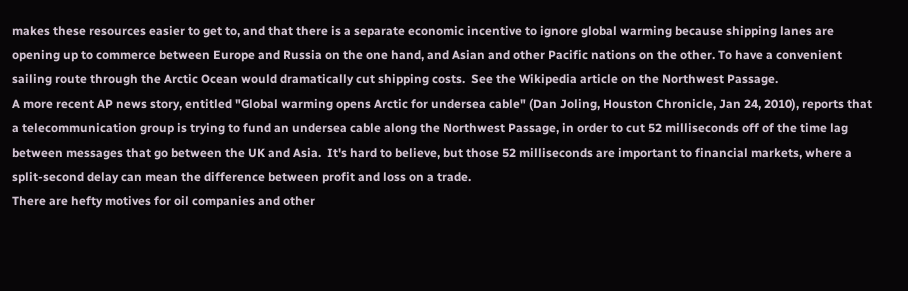makes these resources easier to get to, and that there is a separate economic incentive to ignore global warming because shipping lanes are opening up to commerce between Europe and Russia on the one hand, and Asian and other Pacific nations on the other. To have a convenient sailing route through the Arctic Ocean would dramatically cut shipping costs.  See the Wikipedia article on the Northwest Passage.
A more recent AP news story, entitled "Global warming opens Arctic for undersea cable" (Dan Joling, Houston Chronicle, Jan 24, 2010), reports that a telecommunication group is trying to fund an undersea cable along the Northwest Passage, in order to cut 52 milliseconds off of the time lag between messages that go between the UK and Asia.  It's hard to believe, but those 52 milliseconds are important to financial markets, where a split-second delay can mean the difference between profit and loss on a trade.
There are hefty motives for oil companies and other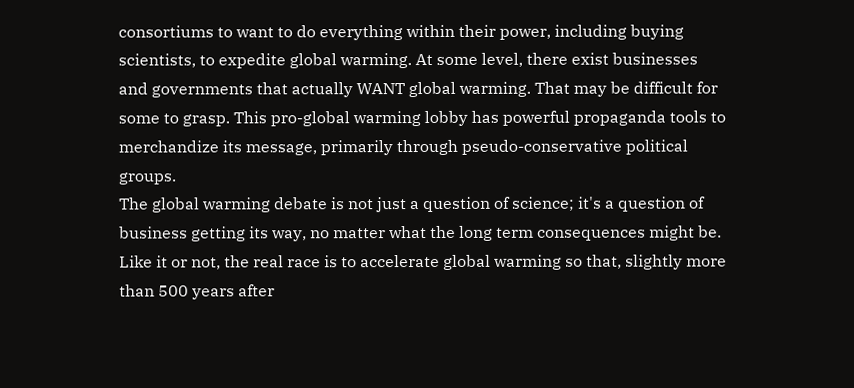consortiums to want to do everything within their power, including buying scientists, to expedite global warming. At some level, there exist businesses and governments that actually WANT global warming. That may be difficult for some to grasp. This pro-global warming lobby has powerful propaganda tools to merchandize its message, primarily through pseudo-conservative political groups.
The global warming debate is not just a question of science; it's a question of business getting its way, no matter what the long term consequences might be. Like it or not, the real race is to accelerate global warming so that, slightly more than 500 years after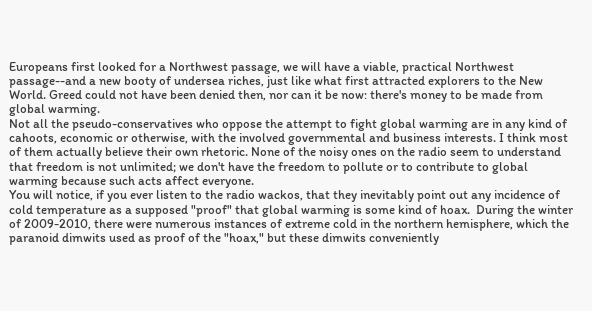Europeans first looked for a Northwest passage, we will have a viable, practical Northwest passage--and a new booty of undersea riches, just like what first attracted explorers to the New World. Greed could not have been denied then, nor can it be now: there's money to be made from global warming.
Not all the pseudo-conservatives who oppose the attempt to fight global warming are in any kind of cahoots, economic or otherwise, with the involved governmental and business interests. I think most of them actually believe their own rhetoric. None of the noisy ones on the radio seem to understand that freedom is not unlimited; we don't have the freedom to pollute or to contribute to global warming because such acts affect everyone.
You will notice, if you ever listen to the radio wackos, that they inevitably point out any incidence of cold temperature as a supposed "proof" that global warming is some kind of hoax.  During the winter of 2009-2010, there were numerous instances of extreme cold in the northern hemisphere, which the paranoid dimwits used as proof of the "hoax," but these dimwits conveniently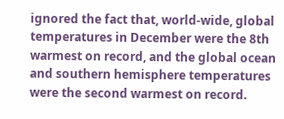ignored the fact that, world-wide, global temperatures in December were the 8th warmest on record, and the global ocean and southern hemisphere temperatures were the second warmest on record.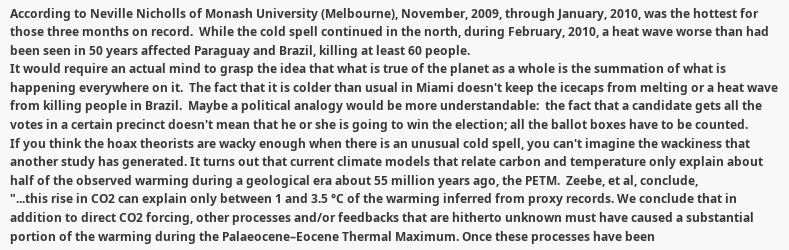According to Neville Nicholls of Monash University (Melbourne), November, 2009, through January, 2010, was the hottest for those three months on record.  While the cold spell continued in the north, during February, 2010, a heat wave worse than had been seen in 50 years affected Paraguay and Brazil, killing at least 60 people.
It would require an actual mind to grasp the idea that what is true of the planet as a whole is the summation of what is happening everywhere on it.  The fact that it is colder than usual in Miami doesn't keep the icecaps from melting or a heat wave from killing people in Brazil.  Maybe a political analogy would be more understandable:  the fact that a candidate gets all the votes in a certain precinct doesn't mean that he or she is going to win the election; all the ballot boxes have to be counted.
If you think the hoax theorists are wacky enough when there is an unusual cold spell, you can't imagine the wackiness that another study has generated. It turns out that current climate models that relate carbon and temperature only explain about half of the observed warming during a geological era about 55 million years ago, the PETM.  Zeebe, et al, conclude,
"...this rise in CO2 can explain only between 1 and 3.5 °C of the warming inferred from proxy records. We conclude that in addition to direct CO2 forcing, other processes and/or feedbacks that are hitherto unknown must have caused a substantial portion of the warming during the Palaeocene–Eocene Thermal Maximum. Once these processes have been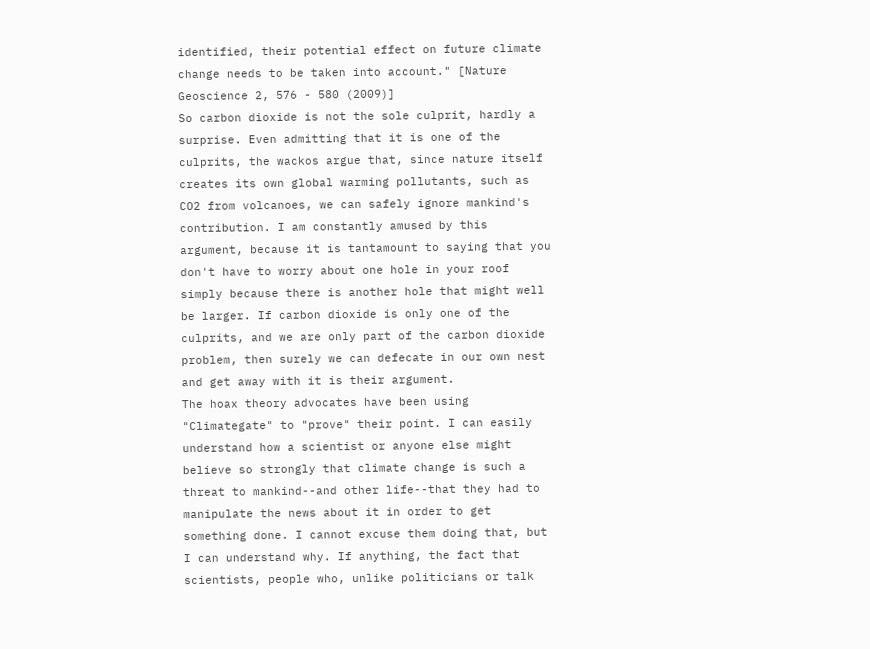identified, their potential effect on future climate change needs to be taken into account." [Nature Geoscience 2, 576 - 580 (2009)]
So carbon dioxide is not the sole culprit, hardly a surprise. Even admitting that it is one of the culprits, the wackos argue that, since nature itself creates its own global warming pollutants, such as CO2 from volcanoes, we can safely ignore mankind's contribution. I am constantly amused by this argument, because it is tantamount to saying that you don't have to worry about one hole in your roof simply because there is another hole that might well be larger. If carbon dioxide is only one of the culprits, and we are only part of the carbon dioxide problem, then surely we can defecate in our own nest and get away with it is their argument.
The hoax theory advocates have been using "Climategate" to "prove" their point. I can easily understand how a scientist or anyone else might believe so strongly that climate change is such a threat to mankind--and other life--that they had to manipulate the news about it in order to get something done. I cannot excuse them doing that, but I can understand why. If anything, the fact that scientists, people who, unlike politicians or talk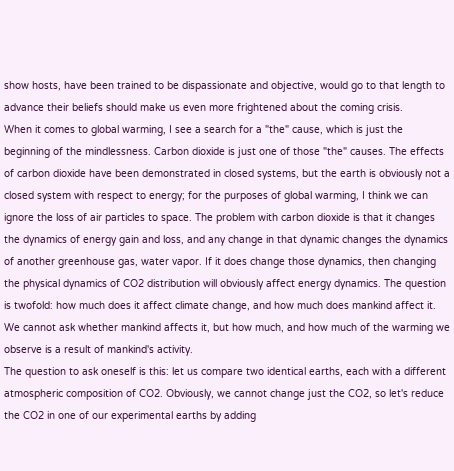show hosts, have been trained to be dispassionate and objective, would go to that length to advance their beliefs should make us even more frightened about the coming crisis.
When it comes to global warming, I see a search for a "the" cause, which is just the beginning of the mindlessness. Carbon dioxide is just one of those "the" causes. The effects of carbon dioxide have been demonstrated in closed systems, but the earth is obviously not a closed system with respect to energy; for the purposes of global warming, I think we can ignore the loss of air particles to space. The problem with carbon dioxide is that it changes the dynamics of energy gain and loss, and any change in that dynamic changes the dynamics of another greenhouse gas, water vapor. If it does change those dynamics, then changing the physical dynamics of CO2 distribution will obviously affect energy dynamics. The question is twofold: how much does it affect climate change, and how much does mankind affect it. We cannot ask whether mankind affects it, but how much, and how much of the warming we observe is a result of mankind's activity.
The question to ask oneself is this: let us compare two identical earths, each with a different atmospheric composition of CO2. Obviously, we cannot change just the CO2, so let's reduce the CO2 in one of our experimental earths by adding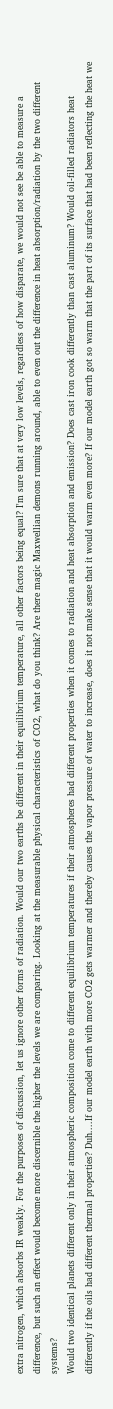extra nitrogen, which absorbs IR weakly. For the purposes of discussion, let us ignore other forms of radiation. Would our two earths be different in their equilibrium temperature, all other factors being equal? I'm sure that at very low levels, regardless of how disparate, we would not see be able to measure a difference, but such an effect would become more discernible the higher the levels we are comparing. Looking at the measurable physical characteristics of CO2, what do you think? Are there magic Maxwellian demons running around, able to even out the difference in heat absorption/radiation by the two different systems?
Would two identical planets different only in their atmospheric composition come to different equilibrium temperatures if their atmospheres had different properties when it comes to radiation and heat absorption and emission? Does cast iron cook differently than cast aluminum? Would oil-filled radiators heat differently if the oils had different thermal properties? Duh....If our model earth with more CO2 gets warmer and thereby causes the vapor pressure of water to increase, does it not make sense that it would warm even more? If our model earth got so warm that the part of its surface that had been reflecting the heat we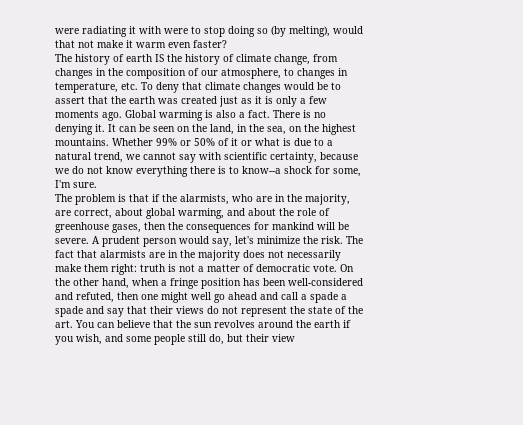were radiating it with were to stop doing so (by melting), would that not make it warm even faster?
The history of earth IS the history of climate change, from changes in the composition of our atmosphere, to changes in temperature, etc. To deny that climate changes would be to assert that the earth was created just as it is only a few moments ago. Global warming is also a fact. There is no denying it. It can be seen on the land, in the sea, on the highest mountains. Whether 99% or 50% of it or what is due to a natural trend, we cannot say with scientific certainty, because we do not know everything there is to know--a shock for some, I'm sure.
The problem is that if the alarmists, who are in the majority, are correct, about global warming, and about the role of greenhouse gases, then the consequences for mankind will be severe. A prudent person would say, let's minimize the risk. The fact that alarmists are in the majority does not necessarily make them right: truth is not a matter of democratic vote. On the other hand, when a fringe position has been well-considered and refuted, then one might well go ahead and call a spade a spade and say that their views do not represent the state of the art. You can believe that the sun revolves around the earth if you wish, and some people still do, but their view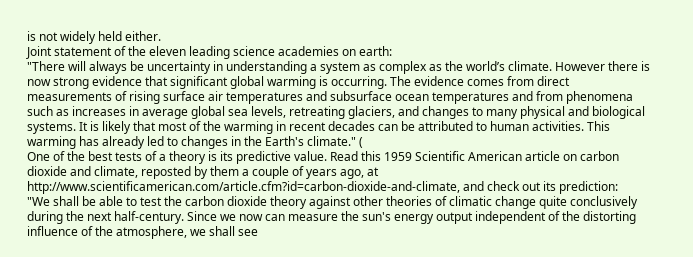is not widely held either.
Joint statement of the eleven leading science academies on earth:
"There will always be uncertainty in understanding a system as complex as the world’s climate. However there is now strong evidence that significant global warming is occurring. The evidence comes from direct measurements of rising surface air temperatures and subsurface ocean temperatures and from phenomena such as increases in average global sea levels, retreating glaciers, and changes to many physical and biological systems. It is likely that most of the warming in recent decades can be attributed to human activities. This warming has already led to changes in the Earth's climate." (
One of the best tests of a theory is its predictive value. Read this 1959 Scientific American article on carbon dioxide and climate, reposted by them a couple of years ago, at http://www.scientificamerican.com/article.cfm?id=carbon-dioxide-and-climate, and check out its prediction:
"We shall be able to test the carbon dioxide theory against other theories of climatic change quite conclusively during the next half-century. Since we now can measure the sun's energy output independent of the distorting influence of the atmosphere, we shall see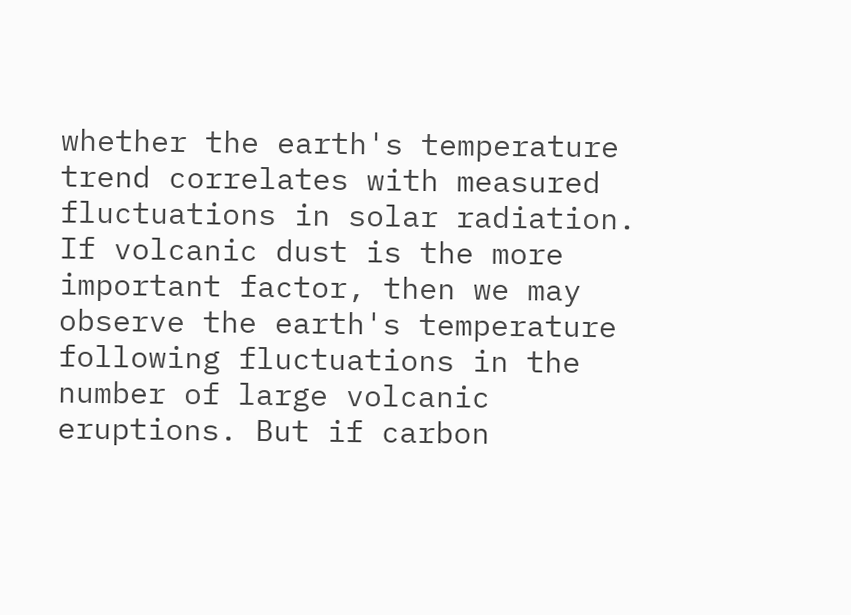whether the earth's temperature trend correlates with measured fluctuations in solar radiation. If volcanic dust is the more important factor, then we may observe the earth's temperature following fluctuations in the number of large volcanic eruptions. But if carbon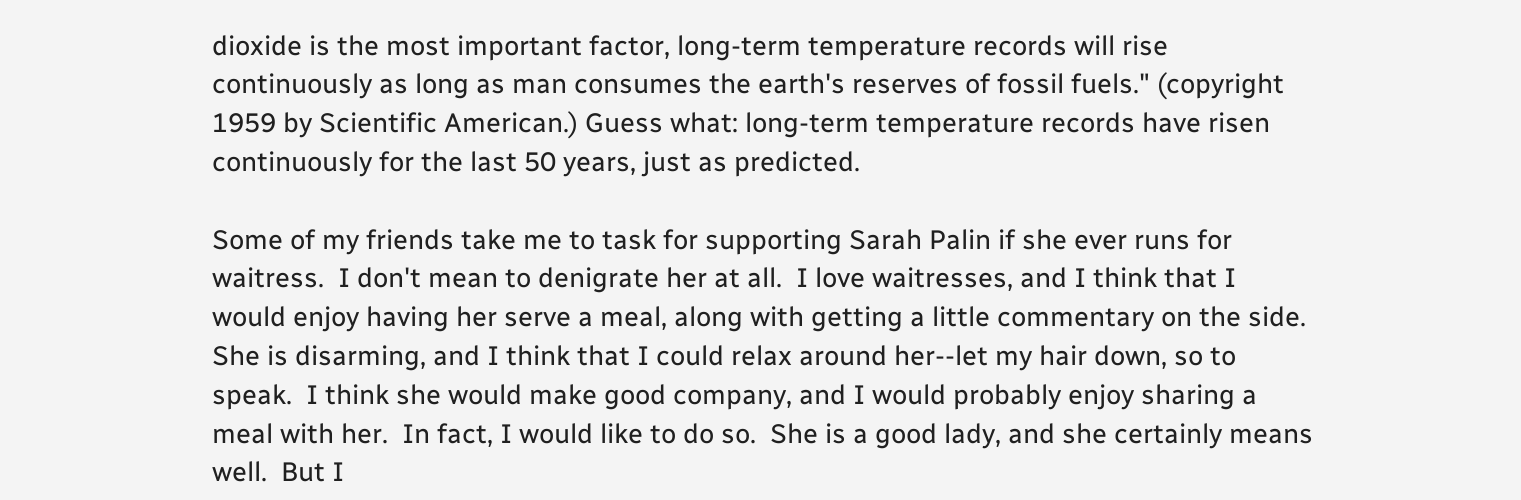dioxide is the most important factor, long-term temperature records will rise continuously as long as man consumes the earth's reserves of fossil fuels." (copyright 1959 by Scientific American.) Guess what: long-term temperature records have risen continuously for the last 50 years, just as predicted.

Some of my friends take me to task for supporting Sarah Palin if she ever runs for waitress.  I don't mean to denigrate her at all.  I love waitresses, and I think that I would enjoy having her serve a meal, along with getting a little commentary on the side.  She is disarming, and I think that I could relax around her--let my hair down, so to speak.  I think she would make good company, and I would probably enjoy sharing a meal with her.  In fact, I would like to do so.  She is a good lady, and she certainly means well.  But I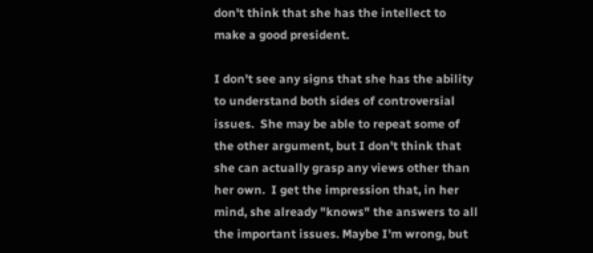don't think that she has the intellect to make a good president.

I don't see any signs that she has the ability to understand both sides of controversial issues.  She may be able to repeat some of the other argument, but I don't think that she can actually grasp any views other than her own.  I get the impression that, in her mind, she already "knows" the answers to all the important issues. Maybe I'm wrong, but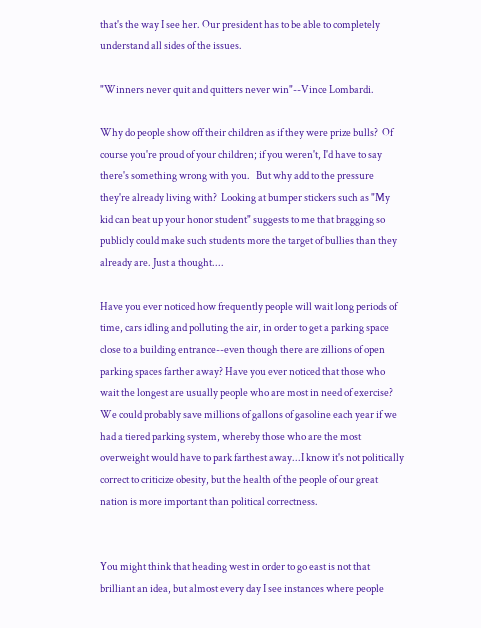that's the way I see her. Our president has to be able to completely understand all sides of the issues.

"Winners never quit and quitters never win"--Vince Lombardi.

Why do people show off their children as if they were prize bulls?  Of course you're proud of your children; if you weren't, I'd have to say there's something wrong with you.   But why add to the pressure they're already living with?  Looking at bumper stickers such as "My kid can beat up your honor student" suggests to me that bragging so publicly could make such students more the target of bullies than they already are. Just a thought....

Have you ever noticed how frequently people will wait long periods of time, cars idling and polluting the air, in order to get a parking space close to a building entrance--even though there are zillions of open parking spaces farther away? Have you ever noticed that those who wait the longest are usually people who are most in need of exercise?  We could probably save millions of gallons of gasoline each year if we had a tiered parking system, whereby those who are the most overweight would have to park farthest away...I know it's not politically correct to criticize obesity, but the health of the people of our great nation is more important than political correctness.


You might think that heading west in order to go east is not that brilliant an idea, but almost every day I see instances where people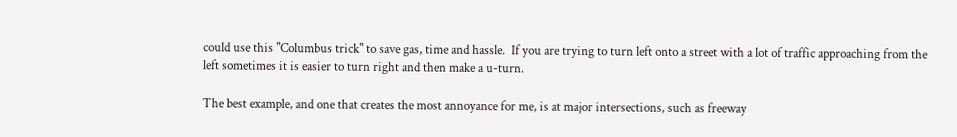could use this "Columbus trick" to save gas, time and hassle.  If you are trying to turn left onto a street with a lot of traffic approaching from the left sometimes it is easier to turn right and then make a u-turn.

The best example, and one that creates the most annoyance for me, is at major intersections, such as freeway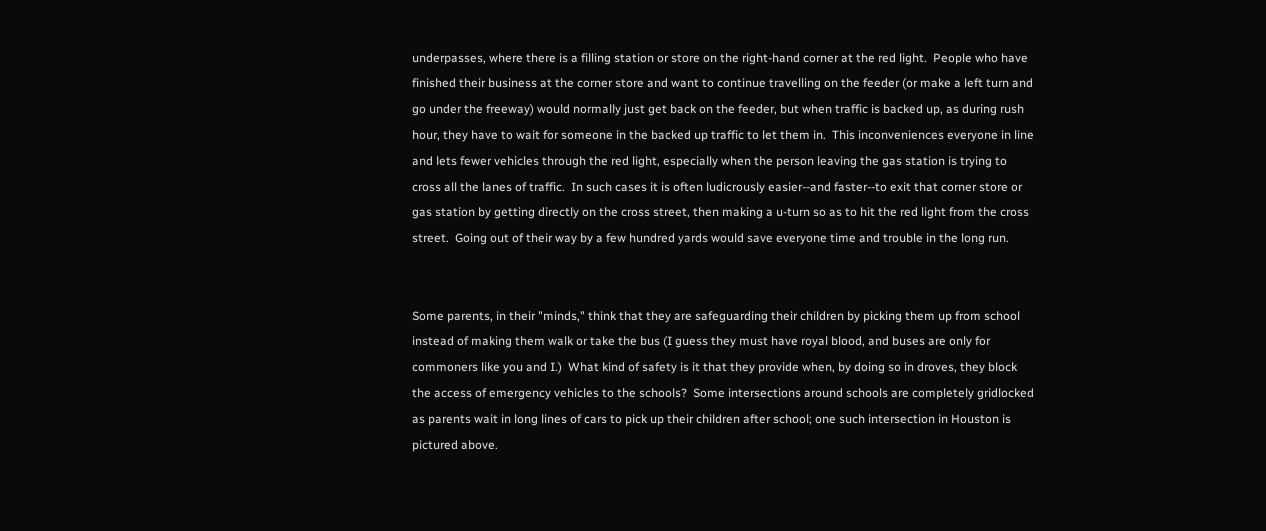underpasses, where there is a filling station or store on the right-hand corner at the red light.  People who have finished their business at the corner store and want to continue travelling on the feeder (or make a left turn and go under the freeway) would normally just get back on the feeder, but when traffic is backed up, as during rush hour, they have to wait for someone in the backed up traffic to let them in.  This inconveniences everyone in line and lets fewer vehicles through the red light, especially when the person leaving the gas station is trying to cross all the lanes of traffic.  In such cases it is often ludicrously easier--and faster--to exit that corner store or gas station by getting directly on the cross street, then making a u-turn so as to hit the red light from the cross street.  Going out of their way by a few hundred yards would save everyone time and trouble in the long run.


Some parents, in their "minds," think that they are safeguarding their children by picking them up from school instead of making them walk or take the bus (I guess they must have royal blood, and buses are only for commoners like you and I.)  What kind of safety is it that they provide when, by doing so in droves, they block the access of emergency vehicles to the schools?  Some intersections around schools are completely gridlocked as parents wait in long lines of cars to pick up their children after school; one such intersection in Houston is pictured above.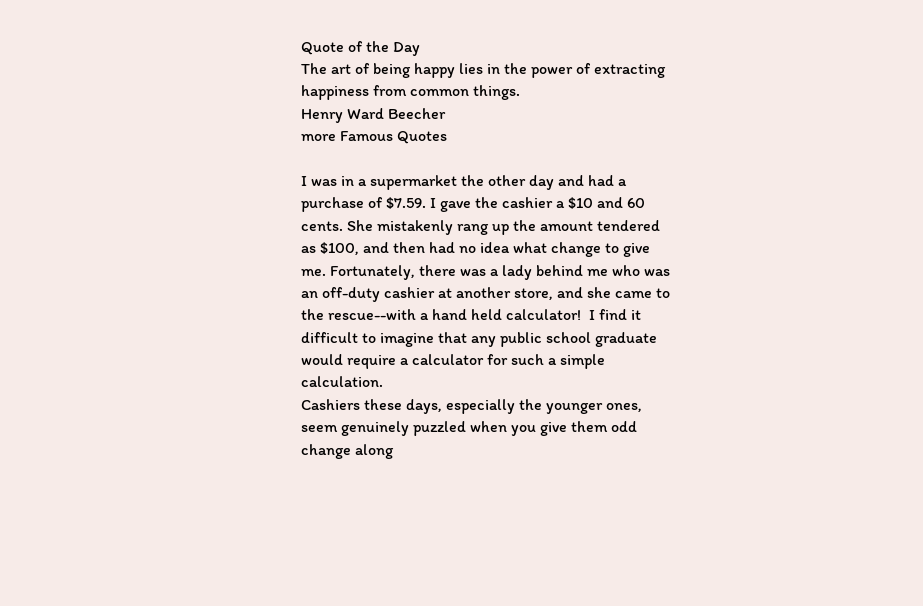Quote of the Day
The art of being happy lies in the power of extracting happiness from common things.
Henry Ward Beecher
more Famous Quotes

I was in a supermarket the other day and had a purchase of $7.59. I gave the cashier a $10 and 60 cents. She mistakenly rang up the amount tendered as $100, and then had no idea what change to give me. Fortunately, there was a lady behind me who was an off-duty cashier at another store, and she came to the rescue--with a hand held calculator!  I find it difficult to imagine that any public school graduate would require a calculator for such a simple calculation.
Cashiers these days, especially the younger ones, seem genuinely puzzled when you give them odd change along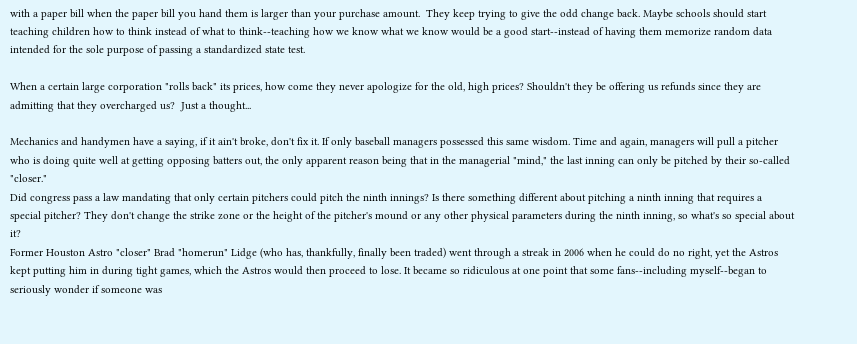with a paper bill when the paper bill you hand them is larger than your purchase amount.  They keep trying to give the odd change back. Maybe schools should start teaching children how to think instead of what to think--teaching how we know what we know would be a good start--instead of having them memorize random data intended for the sole purpose of passing a standardized state test.

When a certain large corporation "rolls back" its prices, how come they never apologize for the old, high prices? Shouldn't they be offering us refunds since they are admitting that they overcharged us?  Just a thought...

Mechanics and handymen have a saying, if it ain't broke, don't fix it. If only baseball managers possessed this same wisdom. Time and again, managers will pull a pitcher who is doing quite well at getting opposing batters out, the only apparent reason being that in the managerial "mind," the last inning can only be pitched by their so-called "closer."
Did congress pass a law mandating that only certain pitchers could pitch the ninth innings? Is there something different about pitching a ninth inning that requires a special pitcher? They don't change the strike zone or the height of the pitcher's mound or any other physical parameters during the ninth inning, so what's so special about it?
Former Houston Astro "closer" Brad "homerun" Lidge (who has, thankfully, finally been traded) went through a streak in 2006 when he could do no right, yet the Astros kept putting him in during tight games, which the Astros would then proceed to lose. It became so ridiculous at one point that some fans--including myself--began to seriously wonder if someone was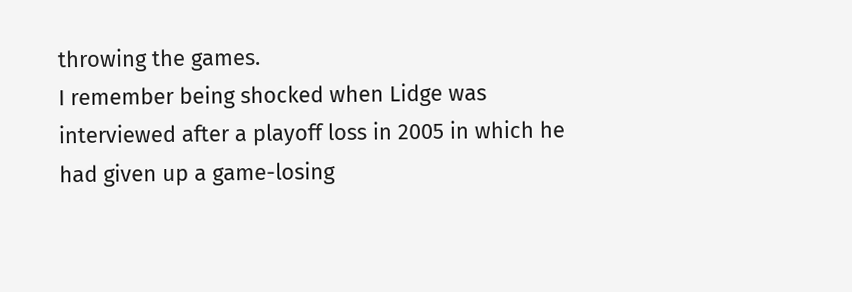throwing the games.
I remember being shocked when Lidge was interviewed after a playoff loss in 2005 in which he had given up a game-losing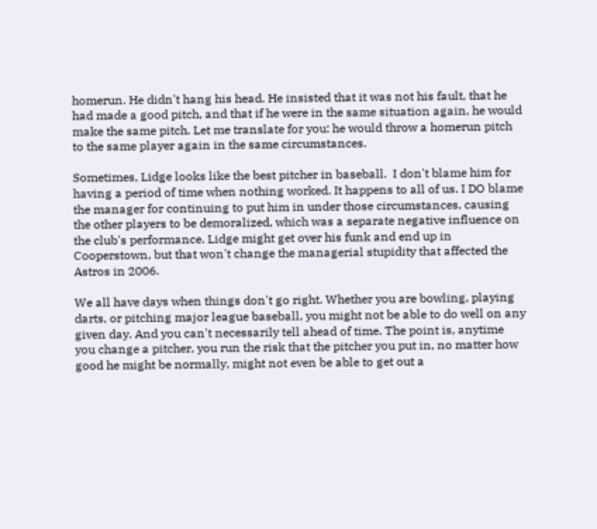homerun. He didn't hang his head. He insisted that it was not his fault, that he had made a good pitch, and that if he were in the same situation again, he would make the same pitch. Let me translate for you: he would throw a homerun pitch to the same player again in the same circumstances.

Sometimes, Lidge looks like the best pitcher in baseball.  I don't blame him for having a period of time when nothing worked. It happens to all of us. I DO blame the manager for continuing to put him in under those circumstances, causing the other players to be demoralized, which was a separate negative influence on the club's performance. Lidge might get over his funk and end up in Cooperstown, but that won't change the managerial stupidity that affected the Astros in 2006.

We all have days when things don't go right. Whether you are bowling, playing darts, or pitching major league baseball, you might not be able to do well on any given day. And you can't necessarily tell ahead of time. The point is, anytime you change a pitcher, you run the risk that the pitcher you put in, no matter how good he might be normally, might not even be able to get out a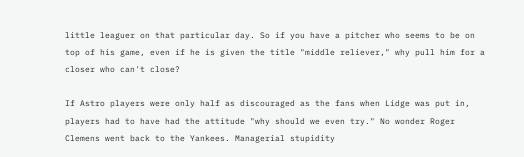little leaguer on that particular day. So if you have a pitcher who seems to be on top of his game, even if he is given the title "middle reliever," why pull him for a closer who can't close?

If Astro players were only half as discouraged as the fans when Lidge was put in, players had to have had the attitude "why should we even try." No wonder Roger Clemens went back to the Yankees. Managerial stupidity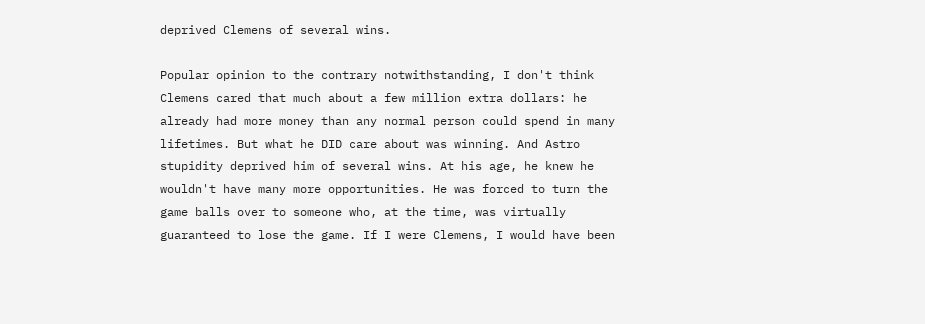deprived Clemens of several wins.

Popular opinion to the contrary notwithstanding, I don't think Clemens cared that much about a few million extra dollars: he already had more money than any normal person could spend in many lifetimes. But what he DID care about was winning. And Astro stupidity deprived him of several wins. At his age, he knew he wouldn't have many more opportunities. He was forced to turn the game balls over to someone who, at the time, was virtually guaranteed to lose the game. If I were Clemens, I would have been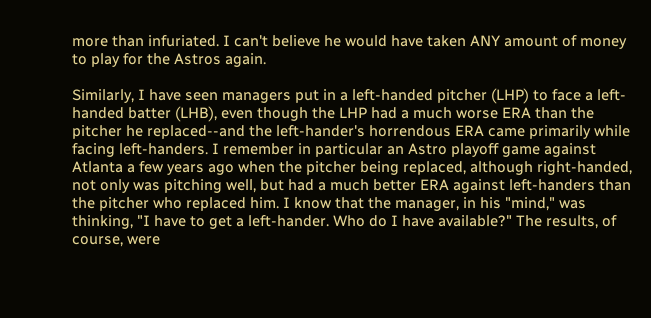more than infuriated. I can't believe he would have taken ANY amount of money to play for the Astros again.

Similarly, I have seen managers put in a left-handed pitcher (LHP) to face a left-handed batter (LHB), even though the LHP had a much worse ERA than the pitcher he replaced--and the left-hander's horrendous ERA came primarily while facing left-handers. I remember in particular an Astro playoff game against Atlanta a few years ago when the pitcher being replaced, although right-handed, not only was pitching well, but had a much better ERA against left-handers than the pitcher who replaced him. I know that the manager, in his "mind," was thinking, "I have to get a left-hander. Who do I have available?" The results, of course, were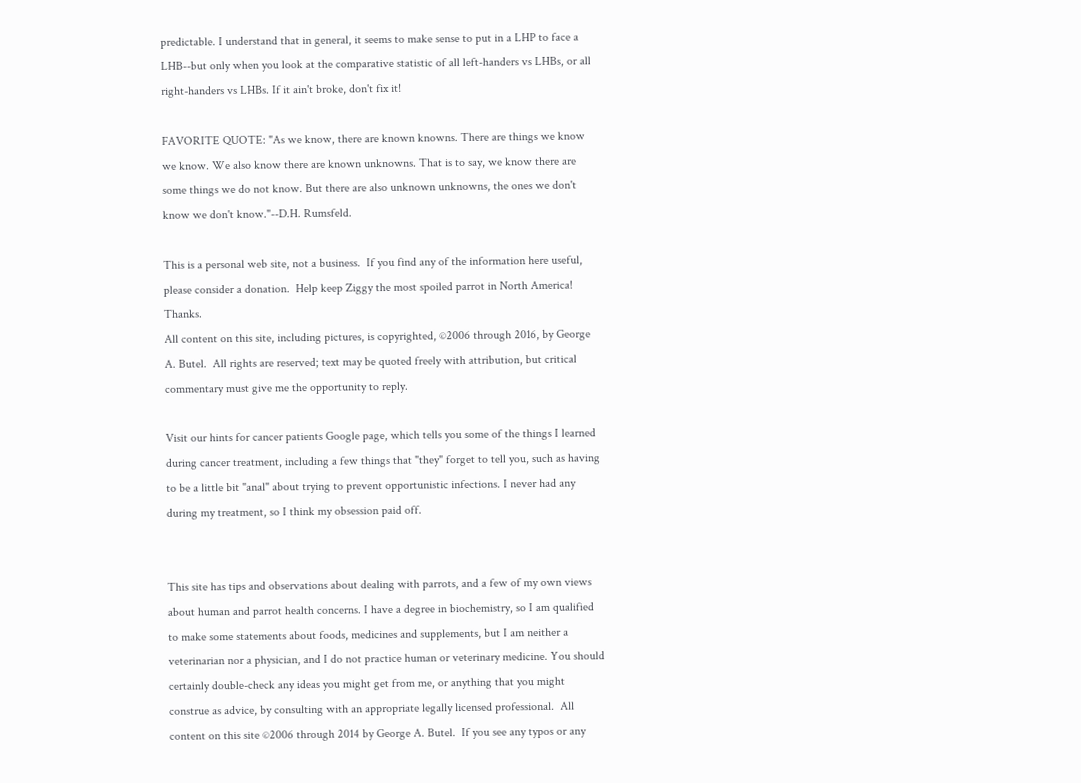predictable. I understand that in general, it seems to make sense to put in a LHP to face a LHB--but only when you look at the comparative statistic of all left-handers vs LHBs, or all right-handers vs LHBs. If it ain't broke, don't fix it!

FAVORITE QUOTE: "As we know, there are known knowns. There are things we know we know. We also know there are known unknowns. That is to say, we know there are some things we do not know. But there are also unknown unknowns, the ones we don't know we don't know."--D.H. Rumsfeld.

This is a personal web site, not a business.  If you find any of the information here useful, please consider a donation.  Help keep Ziggy the most spoiled parrot in North America!  Thanks.
All content on this site, including pictures, is copyrighted, ©2006 through 2016, by George A. Butel.  All rights are reserved; text may be quoted freely with attribution, but critical commentary must give me the opportunity to reply.

Visit our hints for cancer patients Google page, which tells you some of the things I learned during cancer treatment, including a few things that "they" forget to tell you, such as having to be a little bit "anal" about trying to prevent opportunistic infections. I never had any during my treatment, so I think my obsession paid off.


This site has tips and observations about dealing with parrots, and a few of my own views about human and parrot health concerns. I have a degree in biochemistry, so I am qualified to make some statements about foods, medicines and supplements, but I am neither a veterinarian nor a physician, and I do not practice human or veterinary medicine. You should certainly double-check any ideas you might get from me, or anything that you might construe as advice, by consulting with an appropriate legally licensed professional.  All content on this site ©2006 through 2014 by George A. Butel.  If you see any typos or any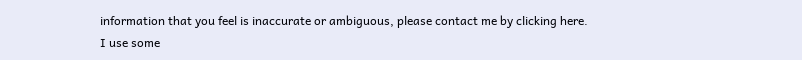information that you feel is inaccurate or ambiguous, please contact me by clicking here.
I use some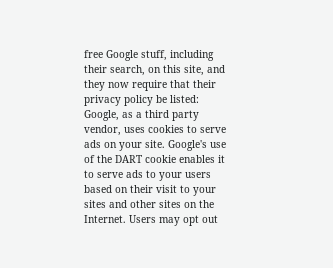free Google stuff, including their search, on this site, and they now require that their privacy policy be listed: Google, as a third party vendor, uses cookies to serve ads on your site. Google's use of the DART cookie enables it to serve ads to your users based on their visit to your sites and other sites on the Internet. Users may opt out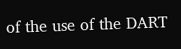of the use of the DART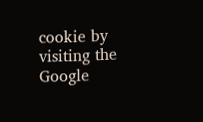cookie by visiting the Google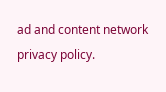ad and content network privacy policy.